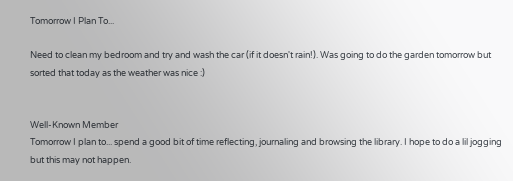Tomorrow I Plan To...

Need to clean my bedroom and try and wash the car (if it doesn't rain!). Was going to do the garden tomorrow but sorted that today as the weather was nice :)


Well-Known Member
Tomorrow I plan to... spend a good bit of time reflecting, journaling and browsing the library. I hope to do a lil jogging but this may not happen.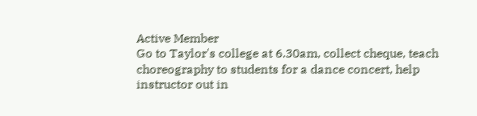Active Member
Go to Taylor's college at 6.30am, collect cheque, teach choreography to students for a dance concert, help instructor out in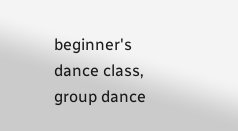beginner's dance class, group dance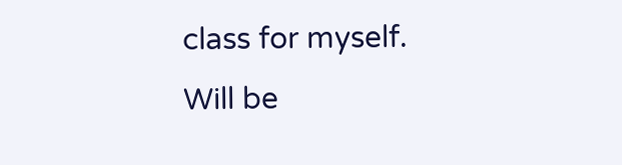class for myself. Will be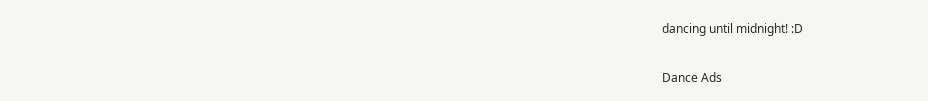dancing until midnight! :D

Dance Ads